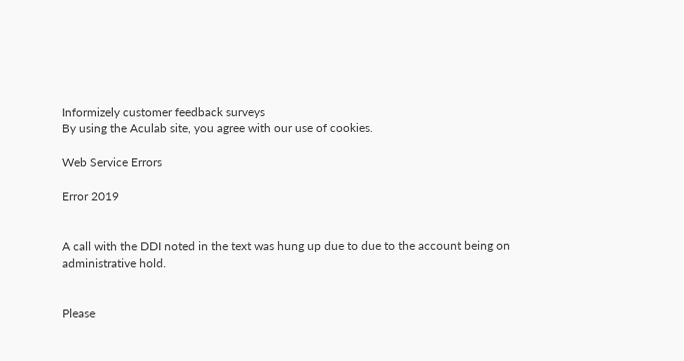Informizely customer feedback surveys
By using the Aculab site, you agree with our use of cookies.

Web Service Errors

Error 2019


A call with the DDI noted in the text was hung up due to due to the account being on administrative hold.


Please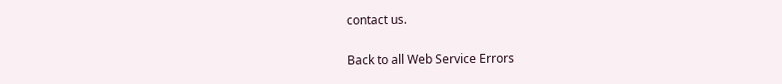contact us.

Back to all Web Service Errors